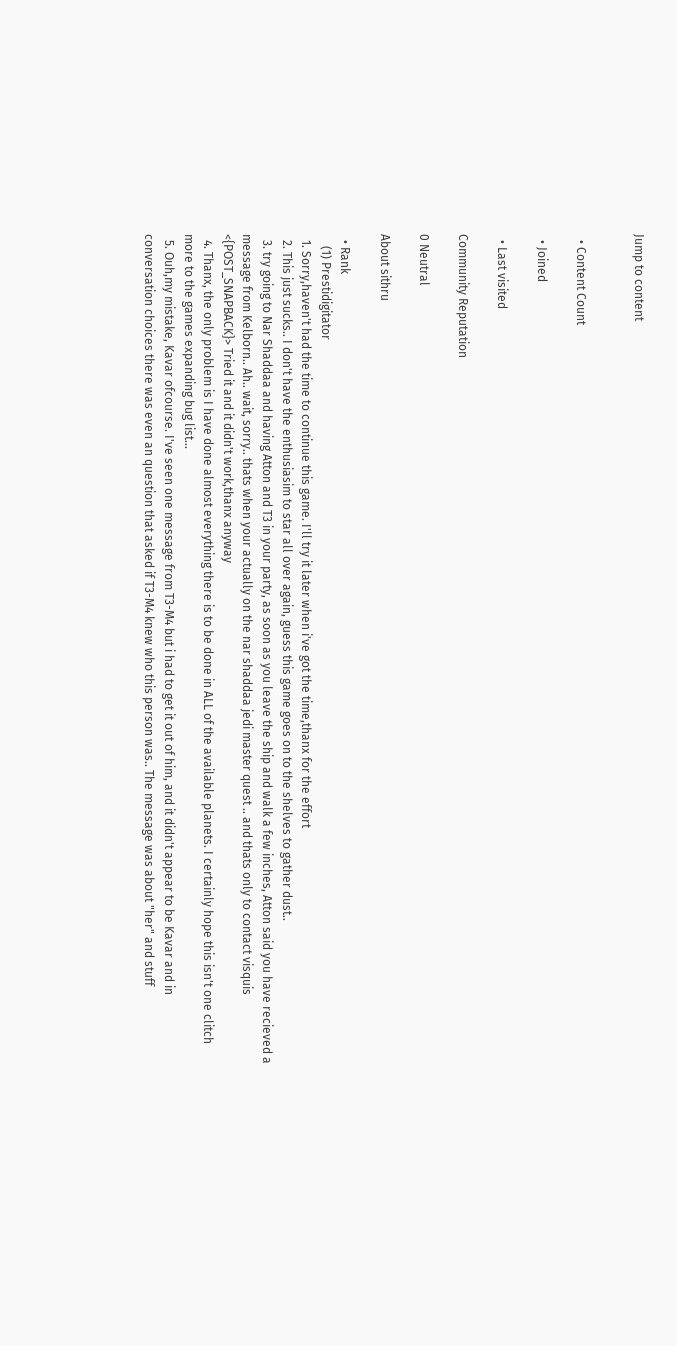Jump to content


  • Content Count

  • Joined

  • Last visited

Community Reputation

0 Neutral

About sithru

  • Rank
    (1) Prestidigitator
  1. Sorry,haven't had the time to continue this game. I'll try it later when i've got the time,thanx for the effort
  2. This just sucks.. I don't have the enthusiasim to star all over again, guess this game goes on to the shelves to gather dust..
  3. try going to Nar Shaddaa and having Atton and T3 in your party, as soon as you leave the ship and walk a few inches, Atton said you have recieved a message from Kelborn.. Ah.. wait, sorry.. thats when your actually on the nar shaddaa jedi master quest .. and thats only to contact visquis <{POST_SNAPBACK}> Tried it and it didn't work,thanx anyway
  4. Thanx, the only problem is I have done almost everything there is to be done in ALL of the available planets. I certainly hope this isn't one clitch more to the games expanding bug list...
  5. Ouh,my mistake, Kavar ofcourse. I've seen one message from T3-M4 but i had to get it out of him, and it didn't appear to be Kavar and in conversation choices there was even an question that asked if T3-M4 knew who this person was.. The message was about "her" and stuff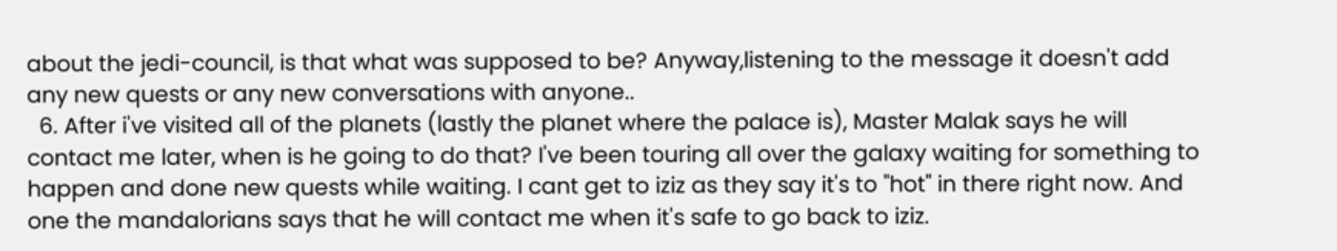about the jedi-council, is that what was supposed to be? Anyway,listening to the message it doesn't add any new quests or any new conversations with anyone..
  6. After i've visited all of the planets (lastly the planet where the palace is), Master Malak says he will contact me later, when is he going to do that? I've been touring all over the galaxy waiting for something to happen and done new quests while waiting. I cant get to iziz as they say it's to "hot" in there right now. And one the mandalorians says that he will contact me when it's safe to go back to iziz.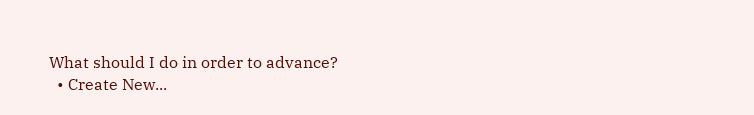What should I do in order to advance?
  • Create New...